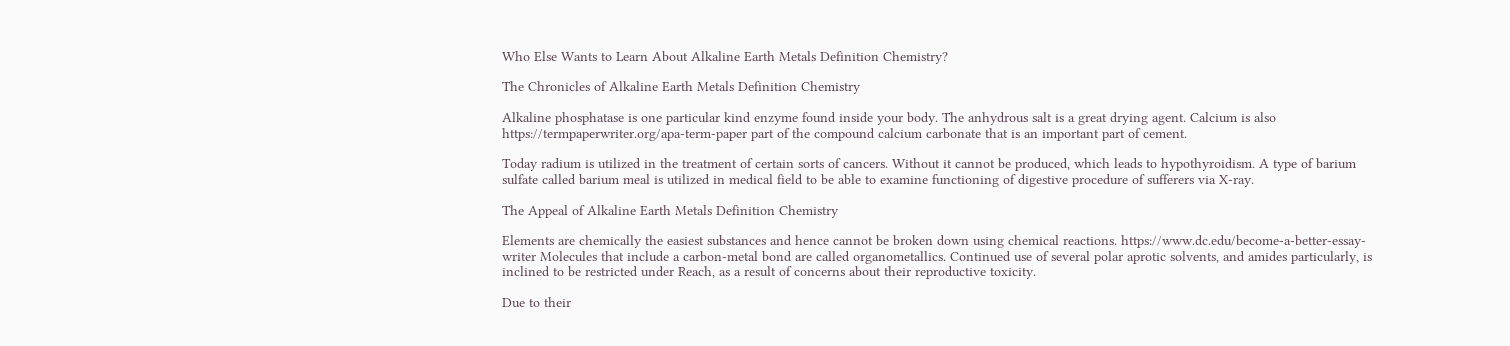Who Else Wants to Learn About Alkaline Earth Metals Definition Chemistry?

The Chronicles of Alkaline Earth Metals Definition Chemistry

Alkaline phosphatase is one particular kind enzyme found inside your body. The anhydrous salt is a great drying agent. Calcium is also https://termpaperwriter.org/apa-term-paper part of the compound calcium carbonate that is an important part of cement.

Today radium is utilized in the treatment of certain sorts of cancers. Without it cannot be produced, which leads to hypothyroidism. A type of barium sulfate called barium meal is utilized in medical field to be able to examine functioning of digestive procedure of sufferers via X-ray.

The Appeal of Alkaline Earth Metals Definition Chemistry

Elements are chemically the easiest substances and hence cannot be broken down using chemical reactions. https://www.dc.edu/become-a-better-essay-writer Molecules that include a carbon-metal bond are called organometallics. Continued use of several polar aprotic solvents, and amides particularly, is inclined to be restricted under Reach, as a result of concerns about their reproductive toxicity.

Due to their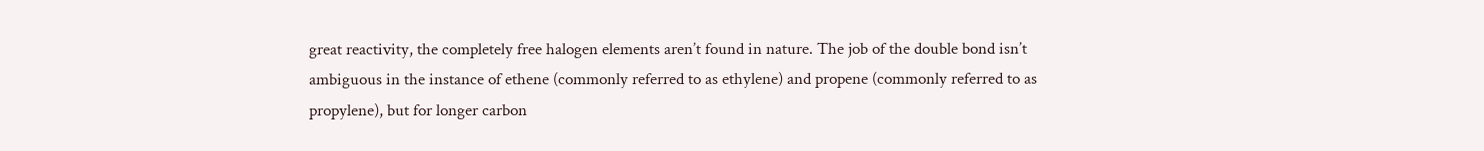great reactivity, the completely free halogen elements aren’t found in nature. The job of the double bond isn’t ambiguous in the instance of ethene (commonly referred to as ethylene) and propene (commonly referred to as propylene), but for longer carbon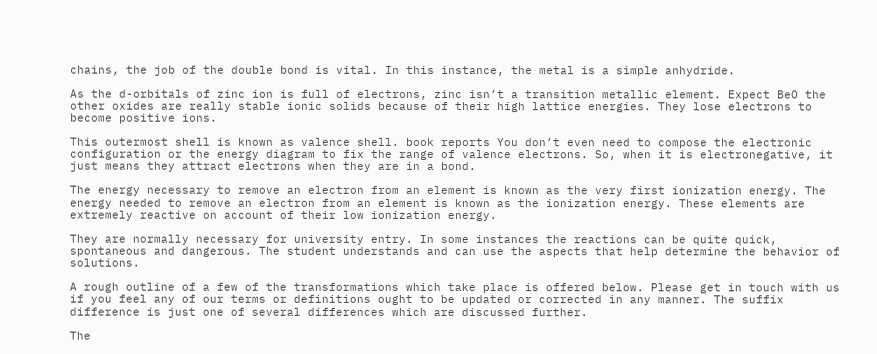chains, the job of the double bond is vital. In this instance, the metal is a simple anhydride.

As the d-orbitals of zinc ion is full of electrons, zinc isn’t a transition metallic element. Expect BeO the other oxides are really stable ionic solids because of their high lattice energies. They lose electrons to become positive ions.

This outermost shell is known as valence shell. book reports You don’t even need to compose the electronic configuration or the energy diagram to fix the range of valence electrons. So, when it is electronegative, it just means they attract electrons when they are in a bond.

The energy necessary to remove an electron from an element is known as the very first ionization energy. The energy needed to remove an electron from an element is known as the ionization energy. These elements are extremely reactive on account of their low ionization energy.

They are normally necessary for university entry. In some instances the reactions can be quite quick, spontaneous and dangerous. The student understands and can use the aspects that help determine the behavior of solutions.

A rough outline of a few of the transformations which take place is offered below. Please get in touch with us if you feel any of our terms or definitions ought to be updated or corrected in any manner. The suffix difference is just one of several differences which are discussed further.

The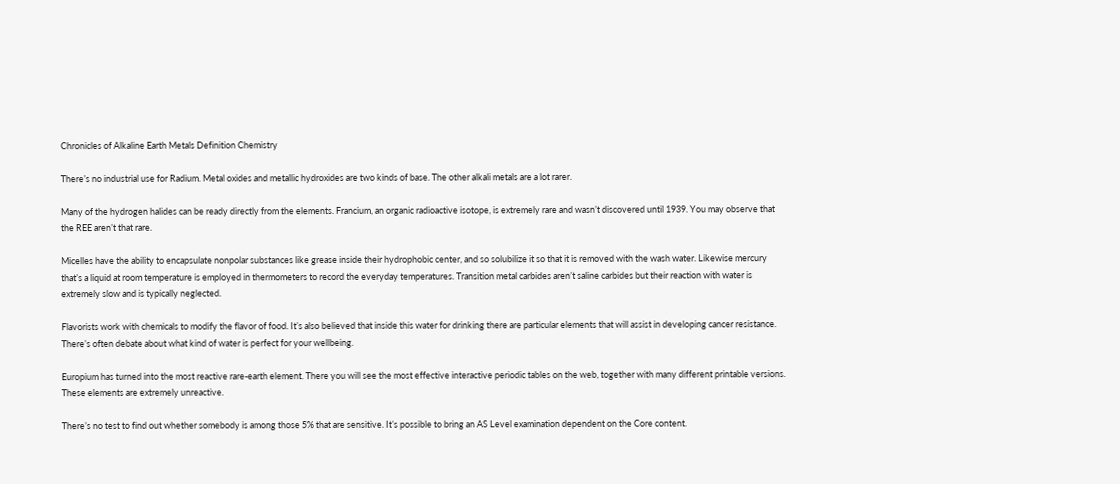Chronicles of Alkaline Earth Metals Definition Chemistry

There’s no industrial use for Radium. Metal oxides and metallic hydroxides are two kinds of base. The other alkali metals are a lot rarer.

Many of the hydrogen halides can be ready directly from the elements. Francium, an organic radioactive isotope, is extremely rare and wasn’t discovered until 1939. You may observe that the REE aren’t that rare.

Micelles have the ability to encapsulate nonpolar substances like grease inside their hydrophobic center, and so solubilize it so that it is removed with the wash water. Likewise mercury that’s a liquid at room temperature is employed in thermometers to record the everyday temperatures. Transition metal carbides aren’t saline carbides but their reaction with water is extremely slow and is typically neglected.

Flavorists work with chemicals to modify the flavor of food. It’s also believed that inside this water for drinking there are particular elements that will assist in developing cancer resistance. There’s often debate about what kind of water is perfect for your wellbeing.

Europium has turned into the most reactive rare-earth element. There you will see the most effective interactive periodic tables on the web, together with many different printable versions. These elements are extremely unreactive.

There’s no test to find out whether somebody is among those 5% that are sensitive. It’s possible to bring an AS Level examination dependent on the Core content.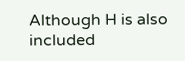Although H is also included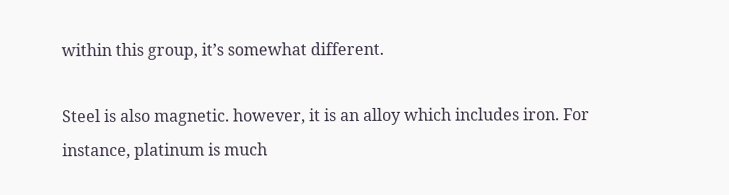within this group, it’s somewhat different.

Steel is also magnetic. however, it is an alloy which includes iron. For instance, platinum is much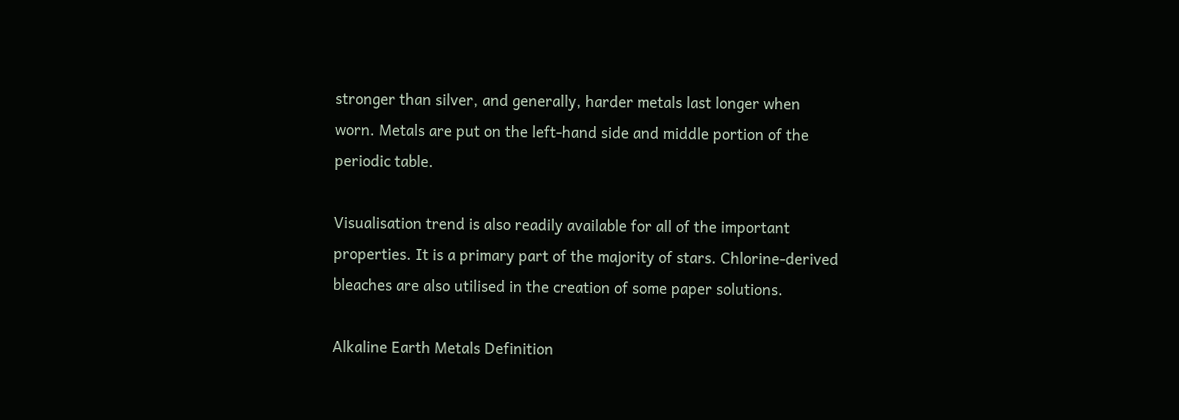stronger than silver, and generally, harder metals last longer when worn. Metals are put on the left-hand side and middle portion of the periodic table.

Visualisation trend is also readily available for all of the important properties. It is a primary part of the majority of stars. Chlorine-derived bleaches are also utilised in the creation of some paper solutions.

Alkaline Earth Metals Definition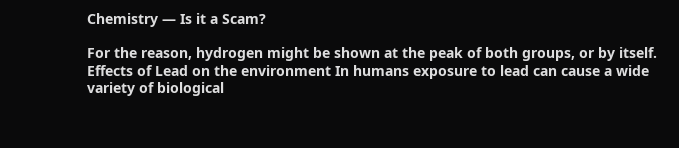Chemistry — Is it a Scam?

For the reason, hydrogen might be shown at the peak of both groups, or by itself. Effects of Lead on the environment In humans exposure to lead can cause a wide variety of biological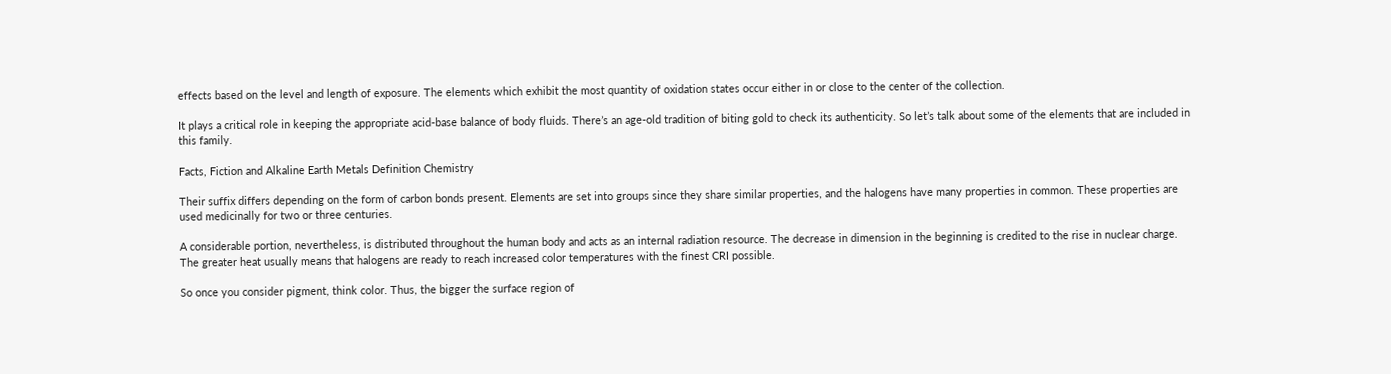effects based on the level and length of exposure. The elements which exhibit the most quantity of oxidation states occur either in or close to the center of the collection.

It plays a critical role in keeping the appropriate acid-base balance of body fluids. There’s an age-old tradition of biting gold to check its authenticity. So let’s talk about some of the elements that are included in this family.

Facts, Fiction and Alkaline Earth Metals Definition Chemistry

Their suffix differs depending on the form of carbon bonds present. Elements are set into groups since they share similar properties, and the halogens have many properties in common. These properties are used medicinally for two or three centuries.

A considerable portion, nevertheless, is distributed throughout the human body and acts as an internal radiation resource. The decrease in dimension in the beginning is credited to the rise in nuclear charge. The greater heat usually means that halogens are ready to reach increased color temperatures with the finest CRI possible.

So once you consider pigment, think color. Thus, the bigger the surface region of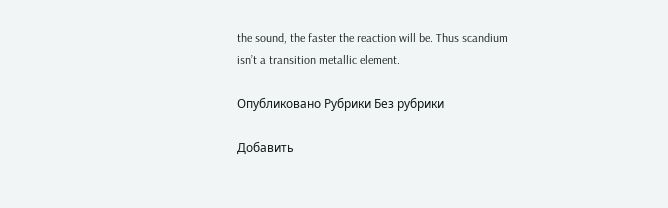the sound, the faster the reaction will be. Thus scandium isn’t a transition metallic element.

Опубликовано Рубрики Без рубрики

Добавить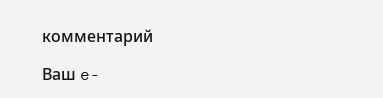комментарий

Ваш e-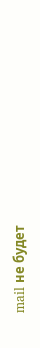mail не будет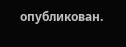опубликован.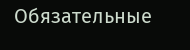Обязательные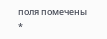поля помечены *